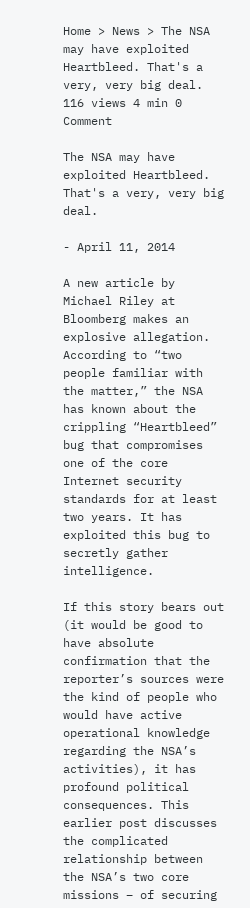Home > News > The NSA may have exploited Heartbleed. That's a very, very big deal.
116 views 4 min 0 Comment

The NSA may have exploited Heartbleed. That's a very, very big deal.

- April 11, 2014

A new article by Michael Riley at Bloomberg makes an explosive allegation. According to “two people familiar with the matter,” the NSA has known about the crippling “Heartbleed” bug that compromises one of the core Internet security standards for at least two years. It has exploited this bug to secretly gather intelligence.

If this story bears out (it would be good to have absolute confirmation that the reporter’s sources were the kind of people who would have active operational knowledge regarding the NSA’s activities), it has profound political consequences. This earlier post discusses the complicated relationship between the NSA’s two core missions – of securing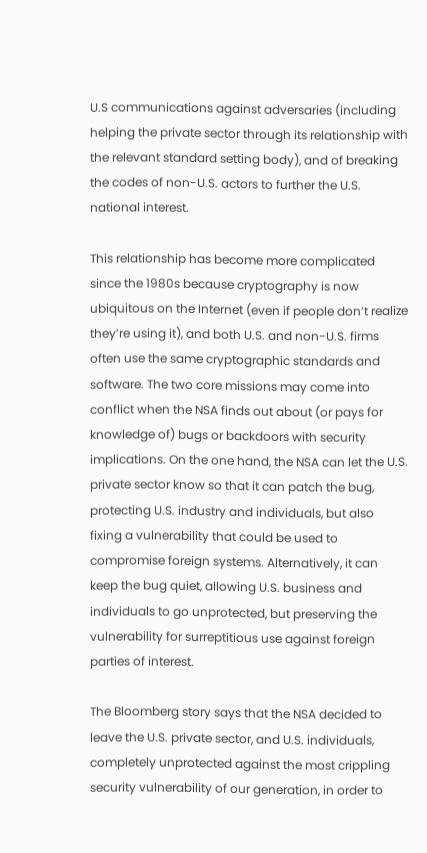U.S communications against adversaries (including helping the private sector through its relationship with the relevant standard setting body), and of breaking the codes of non-U.S. actors to further the U.S. national interest.

This relationship has become more complicated since the 1980s because cryptography is now ubiquitous on the Internet (even if people don’t realize they’re using it), and both U.S. and non-U.S. firms often use the same cryptographic standards and software. The two core missions may come into conflict when the NSA finds out about (or pays for knowledge of) bugs or backdoors with security implications. On the one hand, the NSA can let the U.S. private sector know so that it can patch the bug, protecting U.S. industry and individuals, but also fixing a vulnerability that could be used to compromise foreign systems. Alternatively, it can keep the bug quiet, allowing U.S. business and individuals to go unprotected, but preserving the vulnerability for surreptitious use against foreign parties of interest.

The Bloomberg story says that the NSA decided to leave the U.S. private sector, and U.S. individuals, completely unprotected against the most crippling security vulnerability of our generation, in order to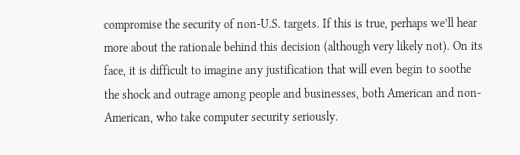compromise the security of non-U.S. targets. If this is true, perhaps we’ll hear more about the rationale behind this decision (although very likely not). On its face, it is difficult to imagine any justification that will even begin to soothe the shock and outrage among people and businesses, both American and non-American, who take computer security seriously.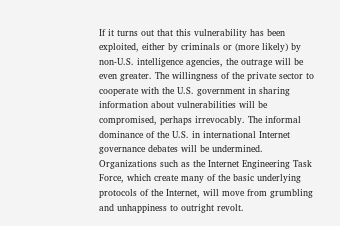If it turns out that this vulnerability has been exploited, either by criminals or (more likely) by non-U.S. intelligence agencies, the outrage will be even greater. The willingness of the private sector to cooperate with the U.S. government in sharing information about vulnerabilities will be compromised, perhaps irrevocably. The informal dominance of the U.S. in international Internet governance debates will be undermined. Organizations such as the Internet Engineering Task Force, which create many of the basic underlying protocols of the Internet, will move from grumbling and unhappiness to outright revolt.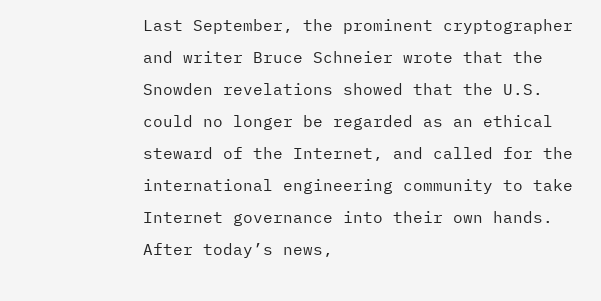Last September, the prominent cryptographer and writer Bruce Schneier wrote that the Snowden revelations showed that the U.S. could no longer be regarded as an ethical steward of the Internet, and called for the international engineering community to take Internet governance into their own hands. After today’s news,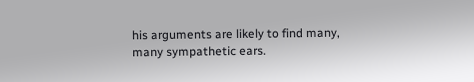his arguments are likely to find many, many sympathetic ears.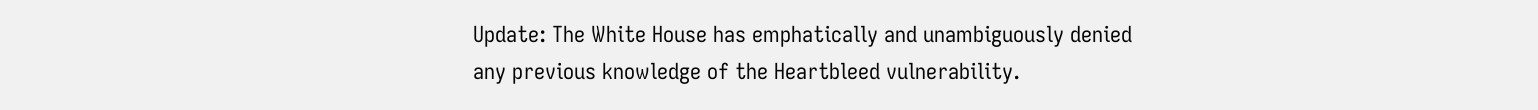Update: The White House has emphatically and unambiguously denied any previous knowledge of the Heartbleed vulnerability.